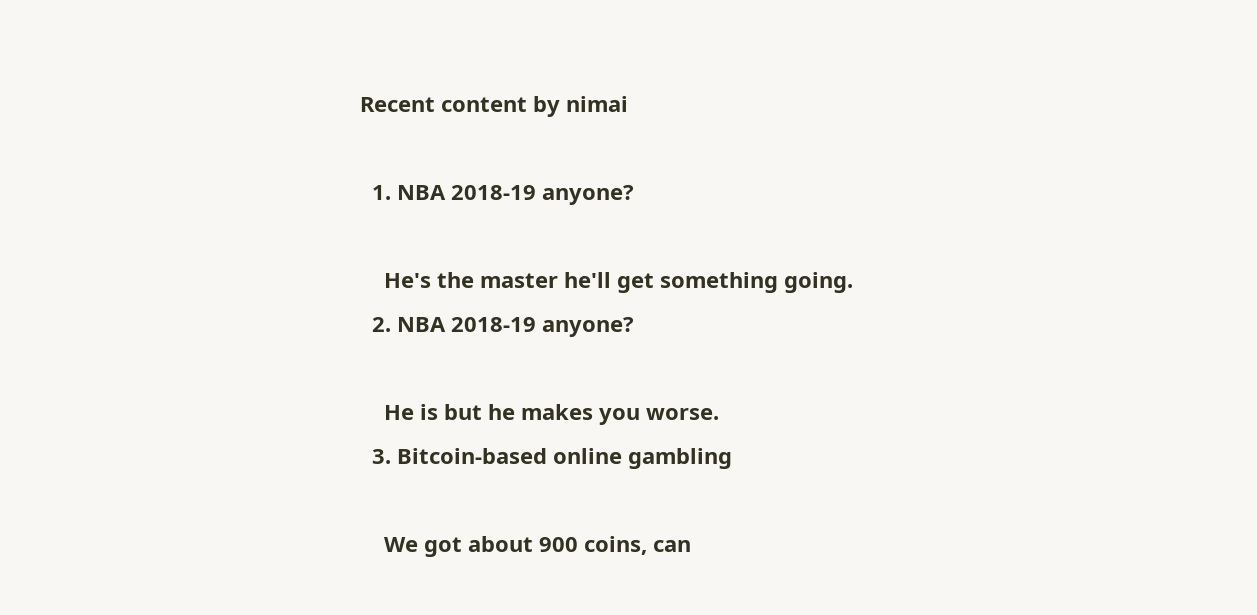Recent content by nimai

  1. NBA 2018-19 anyone?

    He's the master he'll get something going.
  2. NBA 2018-19 anyone?

    He is but he makes you worse.
  3. Bitcoin-based online gambling

    We got about 900 coins, can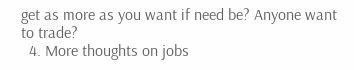get as more as you want if need be? Anyone want to trade?
  4. More thoughts on jobs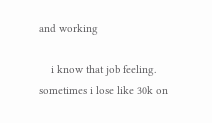and working

    i know that job feeling. sometimes i lose like 30k on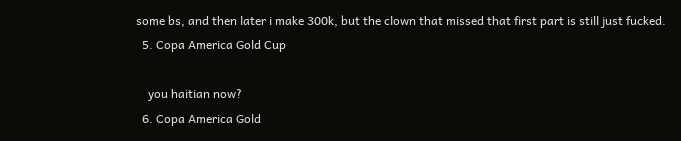some bs, and then later i make 300k, but the clown that missed that first part is still just fucked.
  5. Copa America Gold Cup

    you haitian now?
  6. Copa America Gold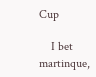Cup

    I bet martinque,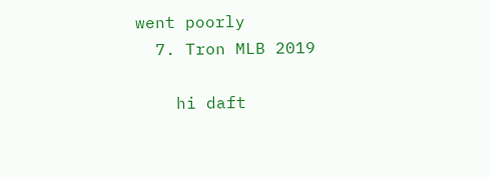went poorly
  7. Tron MLB 2019

    hi daft